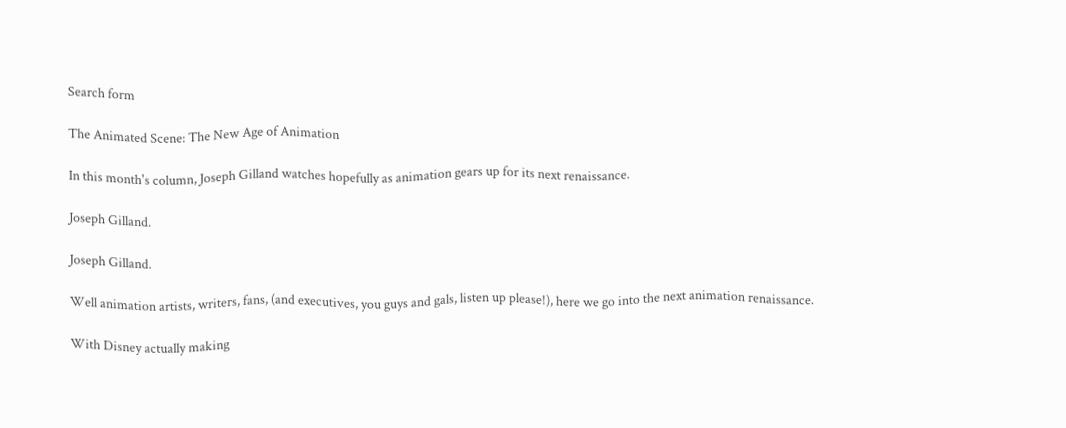Search form

The Animated Scene: The New Age of Animation

In this month's column, Joseph Gilland watches hopefully as animation gears up for its next renaissance.

Joseph Gilland.

Joseph Gilland.

Well animation artists, writers, fans, (and executives, you guys and gals, listen up please!), here we go into the next animation renaissance.

With Disney actually making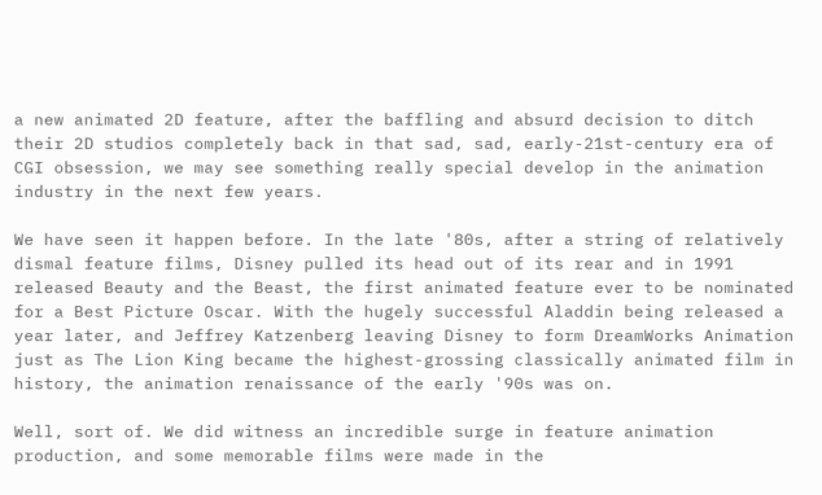a new animated 2D feature, after the baffling and absurd decision to ditch their 2D studios completely back in that sad, sad, early-21st-century era of CGI obsession, we may see something really special develop in the animation industry in the next few years.

We have seen it happen before. In the late '80s, after a string of relatively dismal feature films, Disney pulled its head out of its rear and in 1991 released Beauty and the Beast, the first animated feature ever to be nominated for a Best Picture Oscar. With the hugely successful Aladdin being released a year later, and Jeffrey Katzenberg leaving Disney to form DreamWorks Animation just as The Lion King became the highest-grossing classically animated film in history, the animation renaissance of the early '90s was on.

Well, sort of. We did witness an incredible surge in feature animation production, and some memorable films were made in the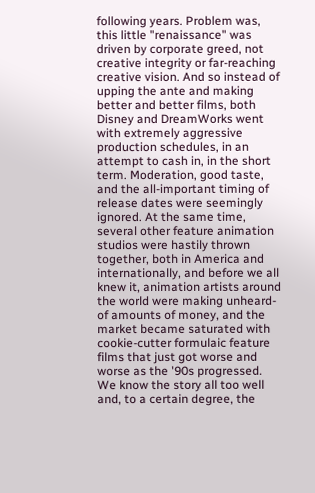following years. Problem was, this little "renaissance" was driven by corporate greed, not creative integrity or far-reaching creative vision. And so instead of upping the ante and making better and better films, both Disney and DreamWorks went with extremely aggressive production schedules, in an attempt to cash in, in the short term. Moderation, good taste, and the all-important timing of release dates were seemingly ignored. At the same time, several other feature animation studios were hastily thrown together, both in America and internationally, and before we all knew it, animation artists around the world were making unheard-of amounts of money, and the market became saturated with cookie-cutter formulaic feature films that just got worse and worse as the '90s progressed. We know the story all too well and, to a certain degree, the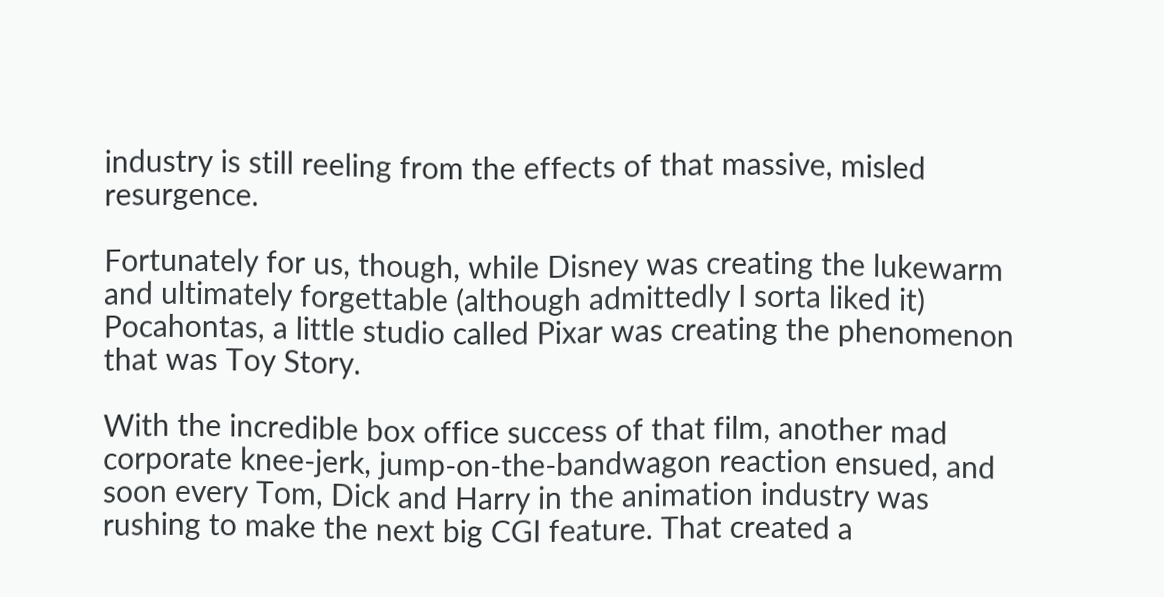industry is still reeling from the effects of that massive, misled resurgence.

Fortunately for us, though, while Disney was creating the lukewarm and ultimately forgettable (although admittedly I sorta liked it) Pocahontas, a little studio called Pixar was creating the phenomenon that was Toy Story.

With the incredible box office success of that film, another mad corporate knee-jerk, jump-on-the-bandwagon reaction ensued, and soon every Tom, Dick and Harry in the animation industry was rushing to make the next big CGI feature. That created a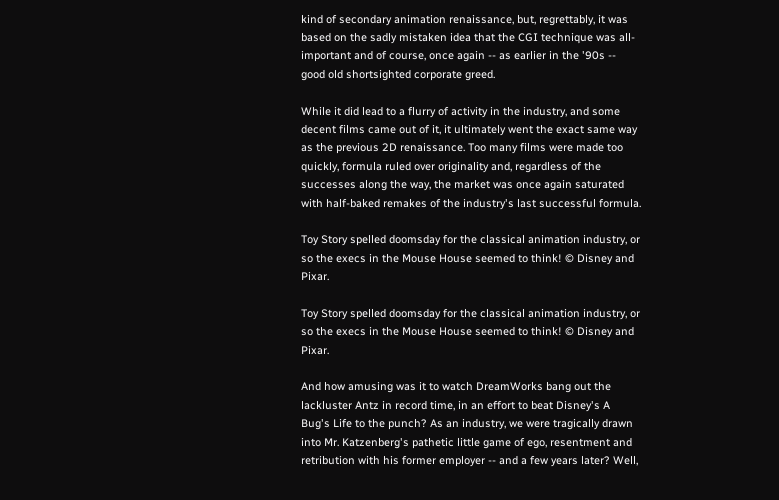kind of secondary animation renaissance, but, regrettably, it was based on the sadly mistaken idea that the CGI technique was all-important and of course, once again -- as earlier in the '90s -- good old shortsighted corporate greed.

While it did lead to a flurry of activity in the industry, and some decent films came out of it, it ultimately went the exact same way as the previous 2D renaissance. Too many films were made too quickly, formula ruled over originality and, regardless of the successes along the way, the market was once again saturated with half-baked remakes of the industry's last successful formula.

Toy Story spelled doomsday for the classical animation industry, or so the execs in the Mouse House seemed to think! © Disney and Pixar.

Toy Story spelled doomsday for the classical animation industry, or so the execs in the Mouse House seemed to think! © Disney and Pixar.

And how amusing was it to watch DreamWorks bang out the lackluster Antz in record time, in an effort to beat Disney's A Bug's Life to the punch? As an industry, we were tragically drawn into Mr. Katzenberg's pathetic little game of ego, resentment and retribution with his former employer -- and a few years later? Well,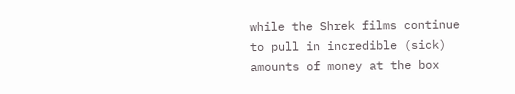while the Shrek films continue to pull in incredible (sick) amounts of money at the box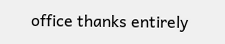office thanks entirely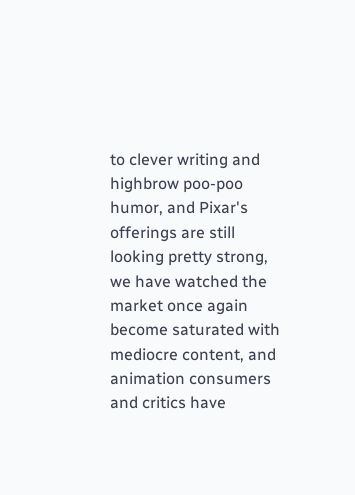to clever writing and highbrow poo-poo humor, and Pixar's offerings are still looking pretty strong, we have watched the market once again become saturated with mediocre content, and animation consumers and critics have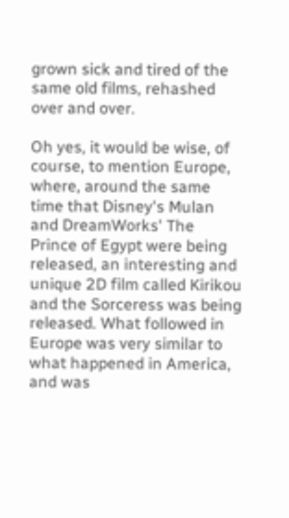grown sick and tired of the same old films, rehashed over and over.

Oh yes, it would be wise, of course, to mention Europe, where, around the same time that Disney's Mulan and DreamWorks' The Prince of Egypt were being released, an interesting and unique 2D film called Kirikou and the Sorceress was being released. What followed in Europe was very similar to what happened in America, and was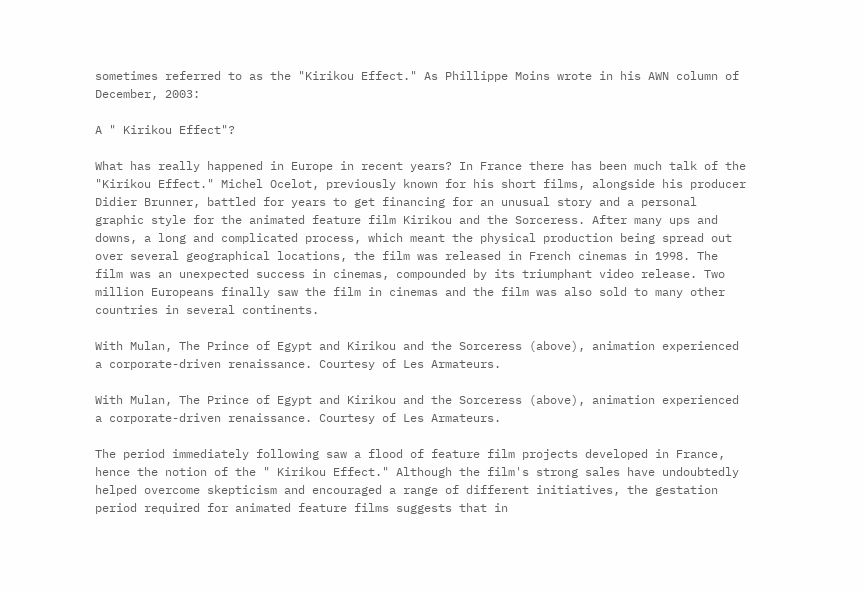sometimes referred to as the "Kirikou Effect." As Phillippe Moins wrote in his AWN column of December, 2003:

A " Kirikou Effect"?

What has really happened in Europe in recent years? In France there has been much talk of the "Kirikou Effect." Michel Ocelot, previously known for his short films, alongside his producer Didier Brunner, battled for years to get financing for an unusual story and a personal graphic style for the animated feature film Kirikou and the Sorceress. After many ups and downs, a long and complicated process, which meant the physical production being spread out over several geographical locations, the film was released in French cinemas in 1998. The film was an unexpected success in cinemas, compounded by its triumphant video release. Two million Europeans finally saw the film in cinemas and the film was also sold to many other countries in several continents.

With Mulan, The Prince of Egypt and Kirikou and the Sorceress (above), animation experienced a corporate-driven renaissance. Courtesy of Les Armateurs.

With Mulan, The Prince of Egypt and Kirikou and the Sorceress (above), animation experienced a corporate-driven renaissance. Courtesy of Les Armateurs.

The period immediately following saw a flood of feature film projects developed in France, hence the notion of the " Kirikou Effect." Although the film's strong sales have undoubtedly helped overcome skepticism and encouraged a range of different initiatives, the gestation period required for animated feature films suggests that in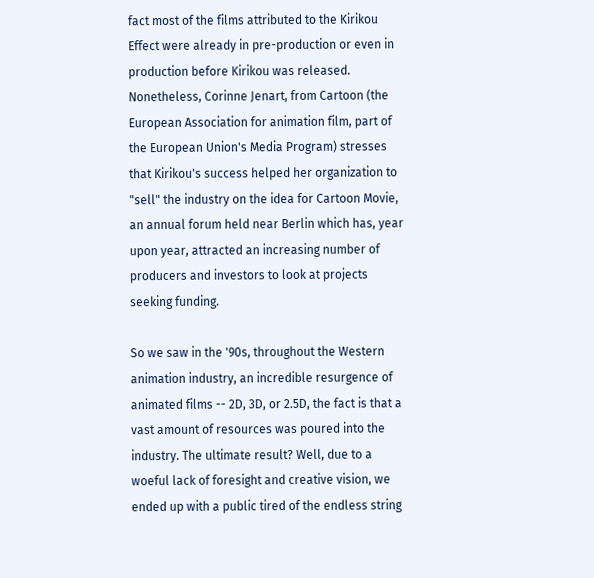fact most of the films attributed to the Kirikou Effect were already in pre-production or even in production before Kirikou was released. Nonetheless, Corinne Jenart, from Cartoon (the European Association for animation film, part of the European Union's Media Program) stresses that Kirikou's success helped her organization to "sell" the industry on the idea for Cartoon Movie, an annual forum held near Berlin which has, year upon year, attracted an increasing number of producers and investors to look at projects seeking funding.

So we saw in the '90s, throughout the Western animation industry, an incredible resurgence of animated films -- 2D, 3D, or 2.5D, the fact is that a vast amount of resources was poured into the industry. The ultimate result? Well, due to a woeful lack of foresight and creative vision, we ended up with a public tired of the endless string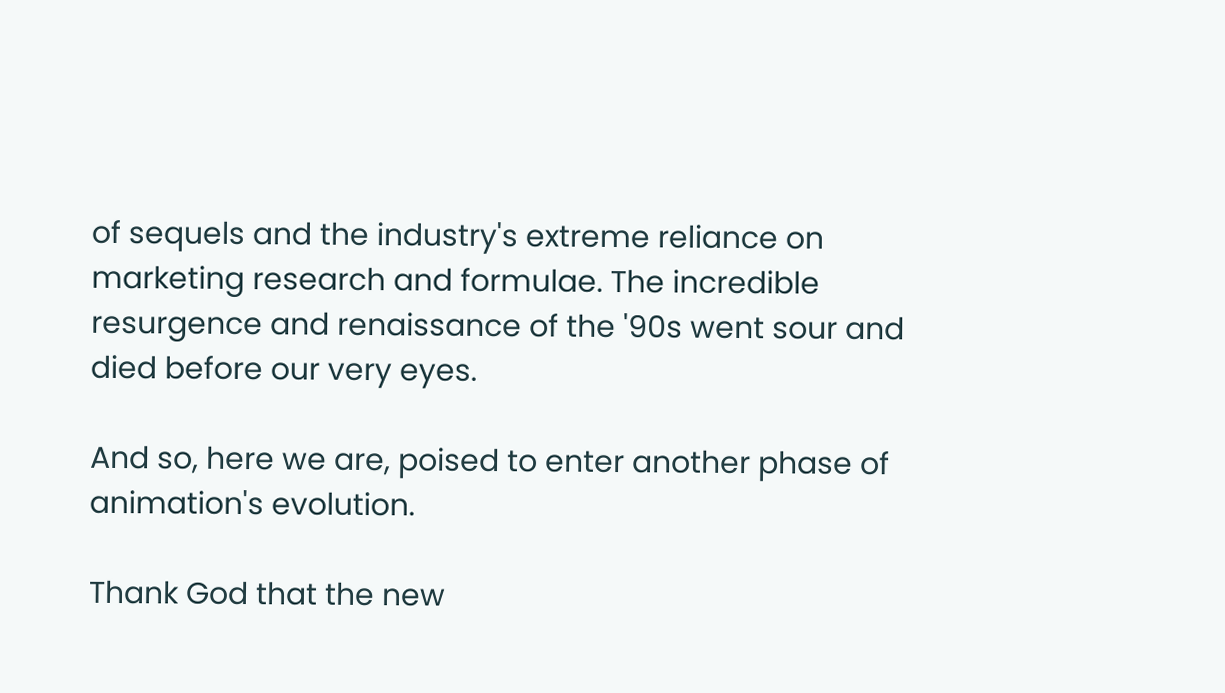of sequels and the industry's extreme reliance on marketing research and formulae. The incredible resurgence and renaissance of the '90s went sour and died before our very eyes.

And so, here we are, poised to enter another phase of animation's evolution.

Thank God that the new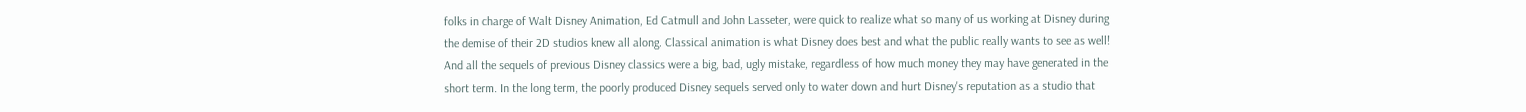folks in charge of Walt Disney Animation, Ed Catmull and John Lasseter, were quick to realize what so many of us working at Disney during the demise of their 2D studios knew all along. Classical animation is what Disney does best and what the public really wants to see as well! And all the sequels of previous Disney classics were a big, bad, ugly mistake, regardless of how much money they may have generated in the short term. In the long term, the poorly produced Disney sequels served only to water down and hurt Disney's reputation as a studio that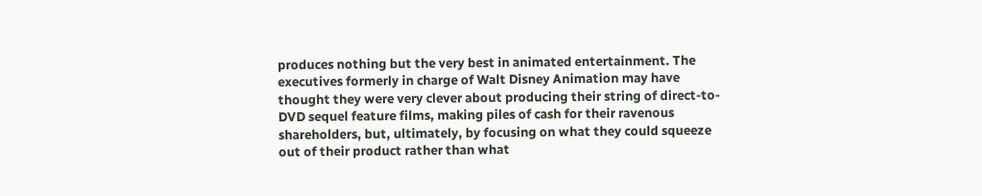produces nothing but the very best in animated entertainment. The executives formerly in charge of Walt Disney Animation may have thought they were very clever about producing their string of direct-to-DVD sequel feature films, making piles of cash for their ravenous shareholders, but, ultimately, by focusing on what they could squeeze out of their product rather than what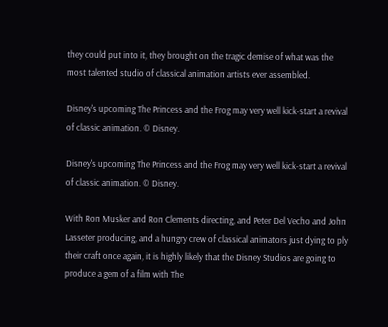they could put into it, they brought on the tragic demise of what was the most talented studio of classical animation artists ever assembled.

Disney's upcoming The Princess and the Frog may very well kick-start a revival of classic animation. © Disney.

Disney's upcoming The Princess and the Frog may very well kick-start a revival of classic animation. © Disney.

With Ron Musker and Ron Clements directing, and Peter Del Vecho and John Lasseter producing, and a hungry crew of classical animators just dying to ply their craft once again, it is highly likely that the Disney Studios are going to produce a gem of a film with The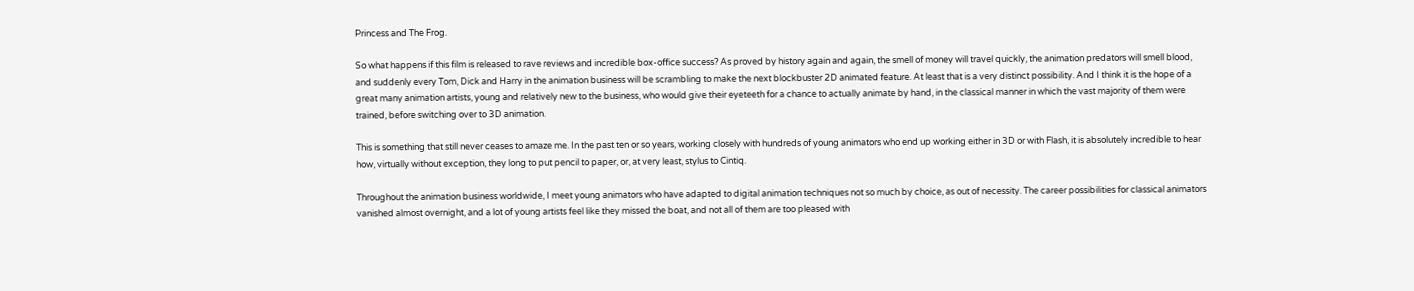Princess and The Frog.

So what happens if this film is released to rave reviews and incredible box-office success? As proved by history again and again, the smell of money will travel quickly, the animation predators will smell blood, and suddenly every Tom, Dick and Harry in the animation business will be scrambling to make the next blockbuster 2D animated feature. At least that is a very distinct possibility. And I think it is the hope of a great many animation artists, young and relatively new to the business, who would give their eyeteeth for a chance to actually animate by hand, in the classical manner in which the vast majority of them were trained, before switching over to 3D animation.

This is something that still never ceases to amaze me. In the past ten or so years, working closely with hundreds of young animators who end up working either in 3D or with Flash, it is absolutely incredible to hear how, virtually without exception, they long to put pencil to paper, or, at very least, stylus to Cintiq.

Throughout the animation business worldwide, I meet young animators who have adapted to digital animation techniques not so much by choice, as out of necessity. The career possibilities for classical animators vanished almost overnight, and a lot of young artists feel like they missed the boat, and not all of them are too pleased with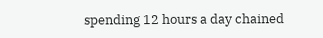spending 12 hours a day chained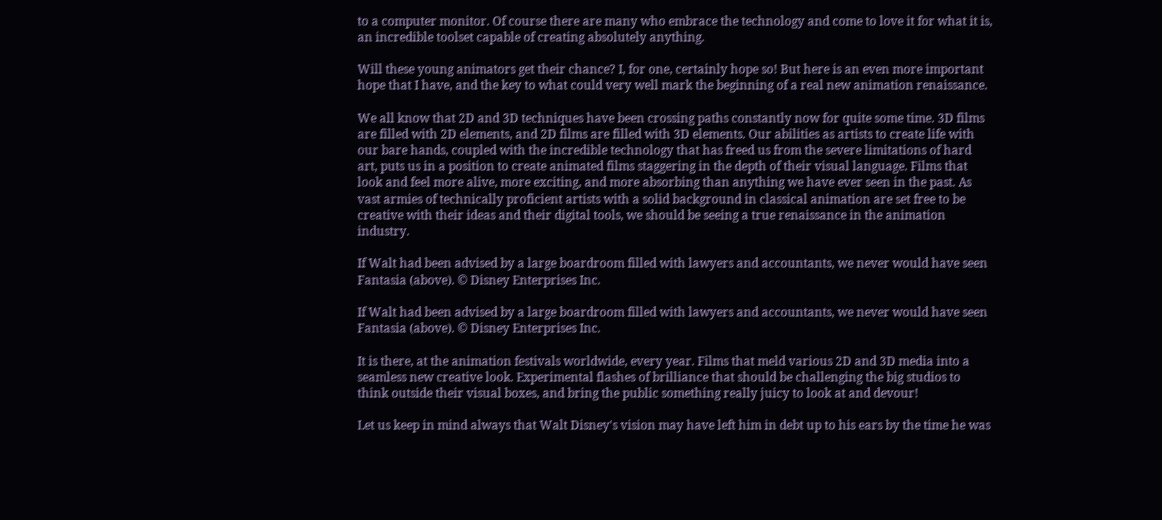to a computer monitor. Of course there are many who embrace the technology and come to love it for what it is, an incredible toolset capable of creating absolutely anything.

Will these young animators get their chance? I, for one, certainly hope so! But here is an even more important hope that I have, and the key to what could very well mark the beginning of a real new animation renaissance.

We all know that 2D and 3D techniques have been crossing paths constantly now for quite some time. 3D films are filled with 2D elements, and 2D films are filled with 3D elements. Our abilities as artists to create life with our bare hands, coupled with the incredible technology that has freed us from the severe limitations of hard art, puts us in a position to create animated films staggering in the depth of their visual language. Films that look and feel more alive, more exciting, and more absorbing than anything we have ever seen in the past. As vast armies of technically proficient artists with a solid background in classical animation are set free to be creative with their ideas and their digital tools, we should be seeing a true renaissance in the animation industry.

If Walt had been advised by a large boardroom filled with lawyers and accountants, we never would have seen Fantasia (above). © Disney Enterprises Inc.

If Walt had been advised by a large boardroom filled with lawyers and accountants, we never would have seen Fantasia (above). © Disney Enterprises Inc.

It is there, at the animation festivals worldwide, every year. Films that meld various 2D and 3D media into a seamless new creative look. Experimental flashes of brilliance that should be challenging the big studios to think outside their visual boxes, and bring the public something really juicy to look at and devour!

Let us keep in mind always that Walt Disney's vision may have left him in debt up to his ears by the time he was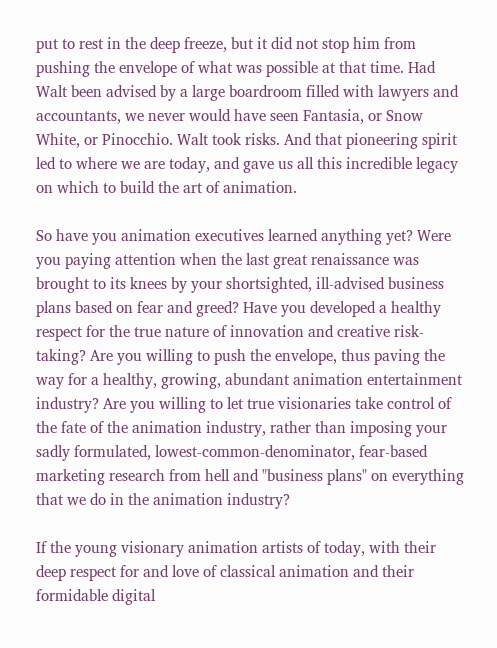put to rest in the deep freeze, but it did not stop him from pushing the envelope of what was possible at that time. Had Walt been advised by a large boardroom filled with lawyers and accountants, we never would have seen Fantasia, or Snow White, or Pinocchio. Walt took risks. And that pioneering spirit led to where we are today, and gave us all this incredible legacy on which to build the art of animation.

So have you animation executives learned anything yet? Were you paying attention when the last great renaissance was brought to its knees by your shortsighted, ill-advised business plans based on fear and greed? Have you developed a healthy respect for the true nature of innovation and creative risk-taking? Are you willing to push the envelope, thus paving the way for a healthy, growing, abundant animation entertainment industry? Are you willing to let true visionaries take control of the fate of the animation industry, rather than imposing your sadly formulated, lowest-common-denominator, fear-based marketing research from hell and "business plans" on everything that we do in the animation industry?

If the young visionary animation artists of today, with their deep respect for and love of classical animation and their formidable digital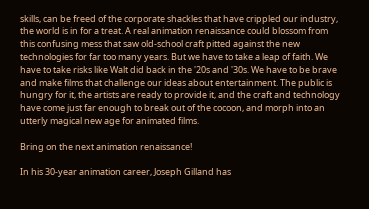skills, can be freed of the corporate shackles that have crippled our industry, the world is in for a treat. A real animation renaissance could blossom from this confusing mess that saw old-school craft pitted against the new technologies for far too many years. But we have to take a leap of faith. We have to take risks like Walt did back in the '20s and '30s. We have to be brave and make films that challenge our ideas about entertainment. The public is hungry for it, the artists are ready to provide it, and the craft and technology have come just far enough to break out of the cocoon, and morph into an utterly magical new age for animated films.

Bring on the next animation renaissance!

In his 30-year animation career, Joseph Gilland has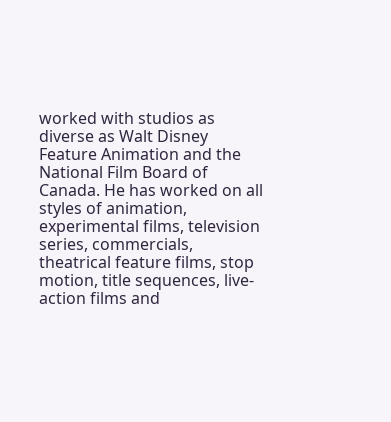worked with studios as diverse as Walt Disney Feature Animation and the National Film Board of Canada. He has worked on all styles of animation, experimental films, television series, commercials, theatrical feature films, stop motion, title sequences, live-action films and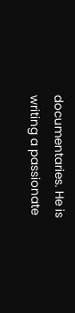documentaries. He is writing a passionate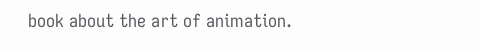book about the art of animation.